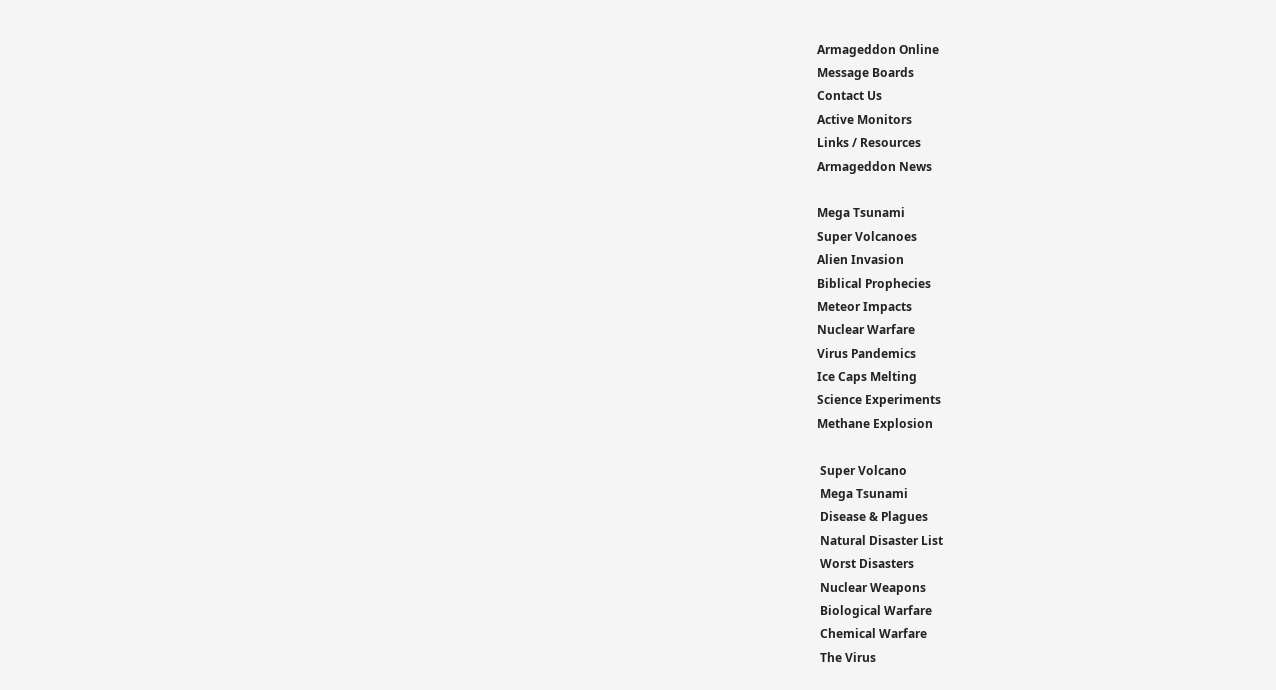Armageddon Online
Message Boards
Contact Us
Active Monitors
Links / Resources
Armageddon News

Mega Tsunami
Super Volcanoes
Alien Invasion
Biblical Prophecies
Meteor Impacts
Nuclear Warfare
Virus Pandemics
Ice Caps Melting
Science Experiments
Methane Explosion

 Super Volcano
 Mega Tsunami
 Disease & Plagues
 Natural Disaster List
 Worst Disasters
 Nuclear Weapons
 Biological Warfare
 Chemical Warfare
 The Virus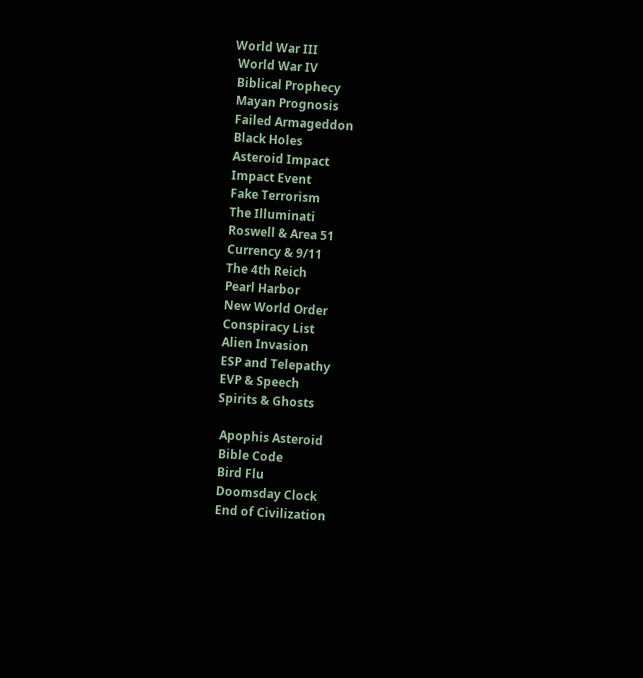World War III
 World War IV
 Biblical Prophecy
 Mayan Prognosis
 Failed Armageddon
 Black Holes
 Asteroid Impact
 Impact Event
 Fake Terrorism
 The Illuminati
 Roswell & Area 51
 Currency & 9/11
 The 4th Reich
 Pearl Harbor
 New World Order
 Conspiracy List
 Alien Invasion
 ESP and Telepathy
 EVP & Speech
 Spirits & Ghosts

  Apophis Asteroid
  Bible Code
  Bird Flu
  Doomsday Clock
  End of Civilization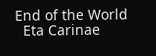End of the World
  Eta Carinae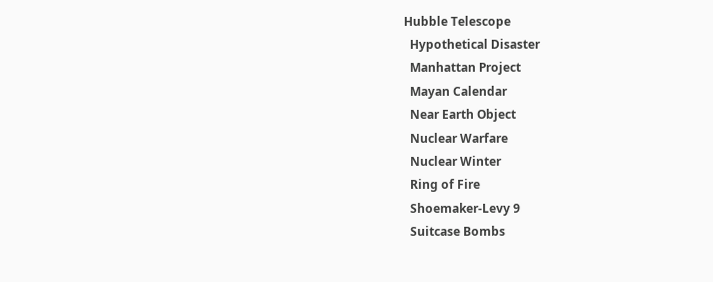Hubble Telescope
  Hypothetical Disaster
  Manhattan Project
  Mayan Calendar
  Near Earth Object
  Nuclear Warfare
  Nuclear Winter
  Ring of Fire
  Shoemaker-Levy 9
  Suitcase Bombs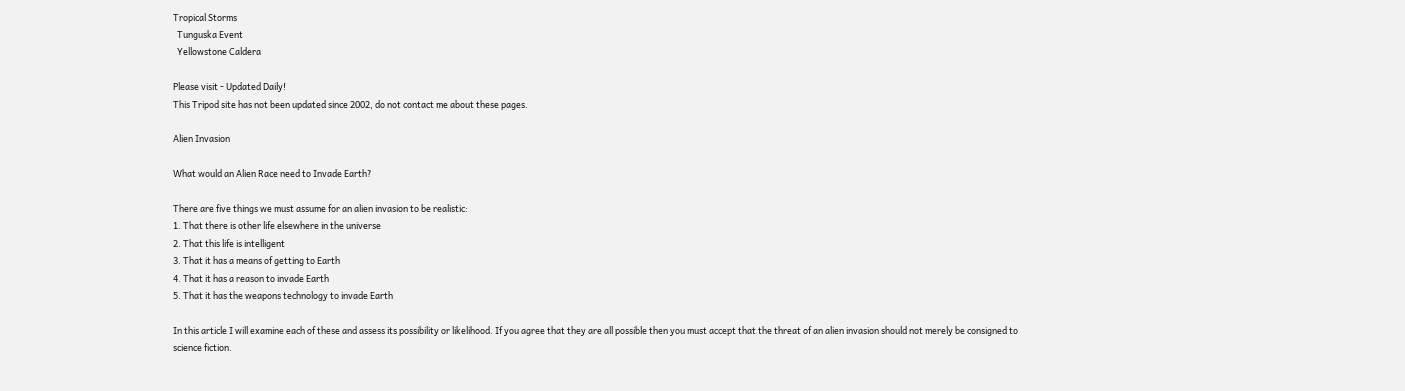Tropical Storms
  Tunguska Event
  Yellowstone Caldera

Please visit - Updated Daily!
This Tripod site has not been updated since 2002, do not contact me about these pages.

Alien Invasion

What would an Alien Race need to Invade Earth?

There are five things we must assume for an alien invasion to be realistic:
1. That there is other life elsewhere in the universe
2. That this life is intelligent
3. That it has a means of getting to Earth
4. That it has a reason to invade Earth
5. That it has the weapons technology to invade Earth

In this article I will examine each of these and assess its possibility or likelihood. If you agree that they are all possible then you must accept that the threat of an alien invasion should not merely be consigned to science fiction.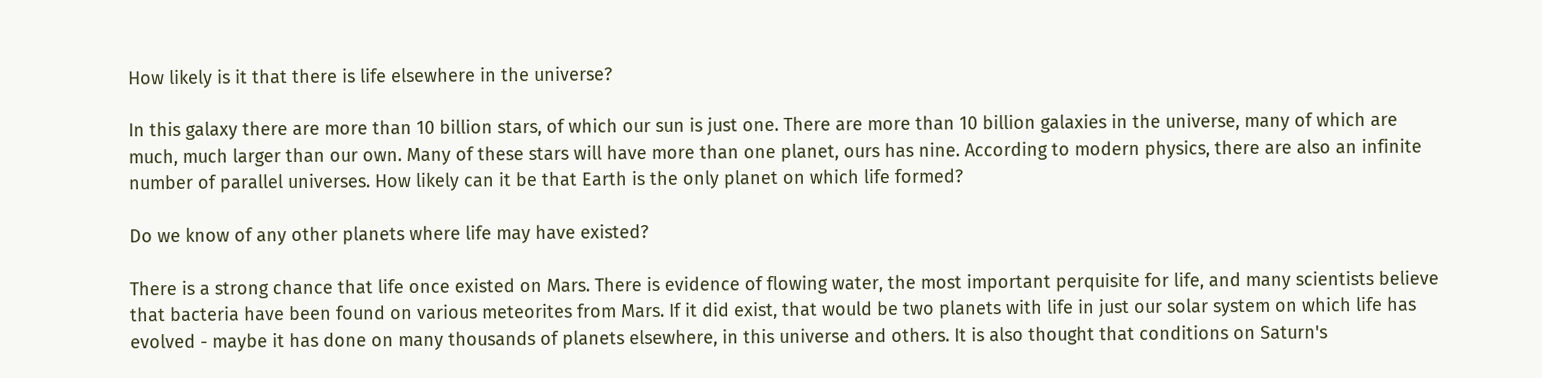How likely is it that there is life elsewhere in the universe?

In this galaxy there are more than 10 billion stars, of which our sun is just one. There are more than 10 billion galaxies in the universe, many of which are much, much larger than our own. Many of these stars will have more than one planet, ours has nine. According to modern physics, there are also an infinite number of parallel universes. How likely can it be that Earth is the only planet on which life formed?

Do we know of any other planets where life may have existed?

There is a strong chance that life once existed on Mars. There is evidence of flowing water, the most important perquisite for life, and many scientists believe that bacteria have been found on various meteorites from Mars. If it did exist, that would be two planets with life in just our solar system on which life has evolved - maybe it has done on many thousands of planets elsewhere, in this universe and others. It is also thought that conditions on Saturn's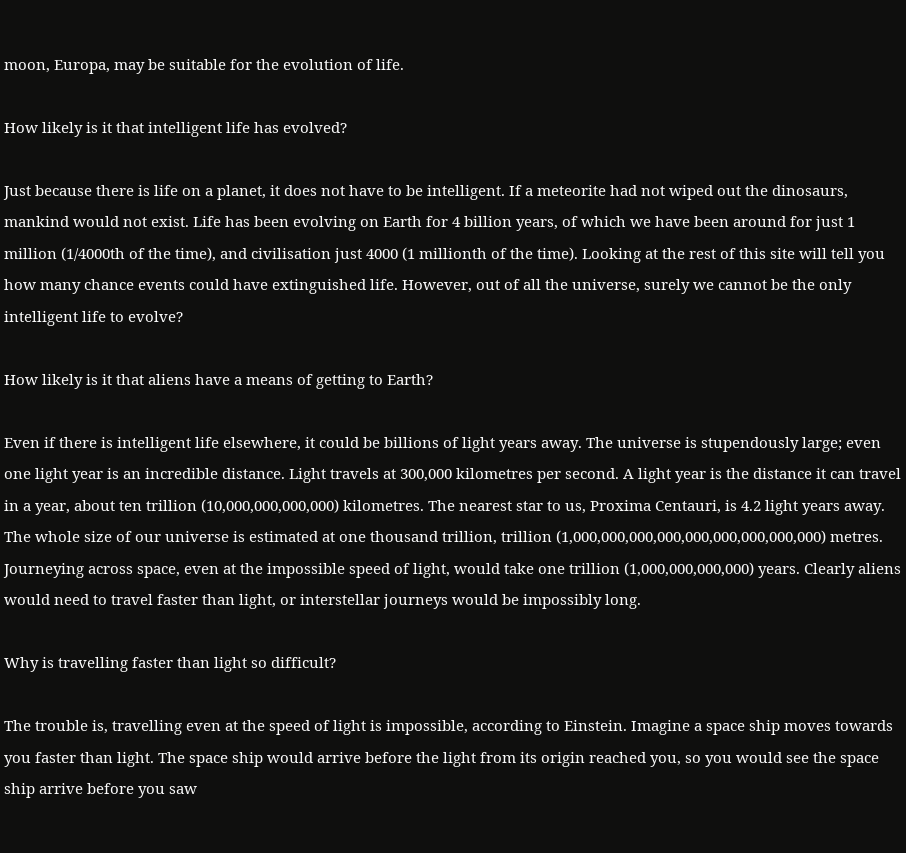moon, Europa, may be suitable for the evolution of life.

How likely is it that intelligent life has evolved?

Just because there is life on a planet, it does not have to be intelligent. If a meteorite had not wiped out the dinosaurs, mankind would not exist. Life has been evolving on Earth for 4 billion years, of which we have been around for just 1 million (1/4000th of the time), and civilisation just 4000 (1 millionth of the time). Looking at the rest of this site will tell you how many chance events could have extinguished life. However, out of all the universe, surely we cannot be the only intelligent life to evolve?

How likely is it that aliens have a means of getting to Earth?

Even if there is intelligent life elsewhere, it could be billions of light years away. The universe is stupendously large; even one light year is an incredible distance. Light travels at 300,000 kilometres per second. A light year is the distance it can travel in a year, about ten trillion (10,000,000,000,000) kilometres. The nearest star to us, Proxima Centauri, is 4.2 light years away. The whole size of our universe is estimated at one thousand trillion, trillion (1,000,000,000,000,000,000,000,000,000) metres. Journeying across space, even at the impossible speed of light, would take one trillion (1,000,000,000,000) years. Clearly aliens would need to travel faster than light, or interstellar journeys would be impossibly long.

Why is travelling faster than light so difficult?

The trouble is, travelling even at the speed of light is impossible, according to Einstein. Imagine a space ship moves towards you faster than light. The space ship would arrive before the light from its origin reached you, so you would see the space ship arrive before you saw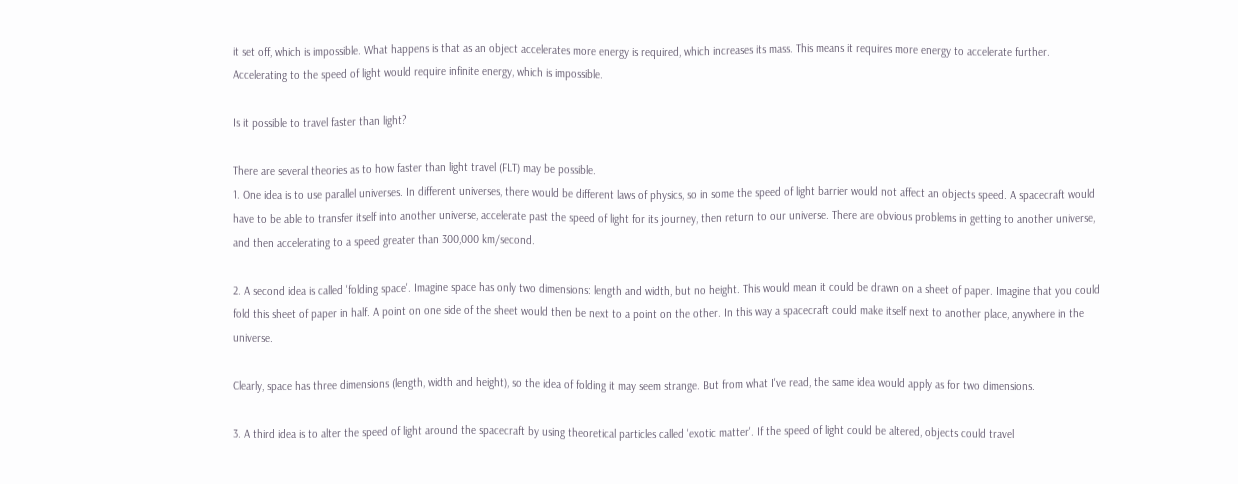it set off, which is impossible. What happens is that as an object accelerates more energy is required, which increases its mass. This means it requires more energy to accelerate further. Accelerating to the speed of light would require infinite energy, which is impossible.

Is it possible to travel faster than light?

There are several theories as to how faster than light travel (FLT) may be possible.
1. One idea is to use parallel universes. In different universes, there would be different laws of physics, so in some the speed of light barrier would not affect an objects speed. A spacecraft would have to be able to transfer itself into another universe, accelerate past the speed of light for its journey, then return to our universe. There are obvious problems in getting to another universe, and then accelerating to a speed greater than 300,000 km/second.

2. A second idea is called 'folding space'. Imagine space has only two dimensions: length and width, but no height. This would mean it could be drawn on a sheet of paper. Imagine that you could fold this sheet of paper in half. A point on one side of the sheet would then be next to a point on the other. In this way a spacecraft could make itself next to another place, anywhere in the universe.

Clearly, space has three dimensions (length, width and height), so the idea of folding it may seem strange. But from what I've read, the same idea would apply as for two dimensions.

3. A third idea is to alter the speed of light around the spacecraft by using theoretical particles called 'exotic matter'. If the speed of light could be altered, objects could travel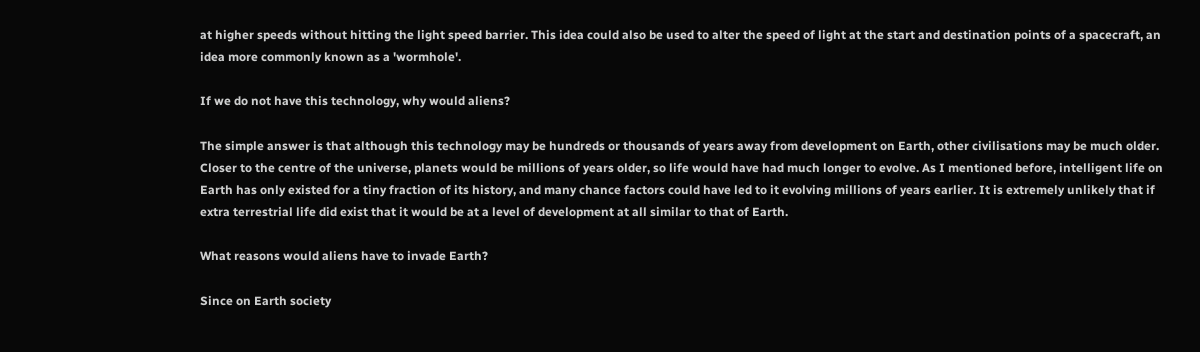at higher speeds without hitting the light speed barrier. This idea could also be used to alter the speed of light at the start and destination points of a spacecraft, an idea more commonly known as a 'wormhole'.

If we do not have this technology, why would aliens?

The simple answer is that although this technology may be hundreds or thousands of years away from development on Earth, other civilisations may be much older. Closer to the centre of the universe, planets would be millions of years older, so life would have had much longer to evolve. As I mentioned before, intelligent life on Earth has only existed for a tiny fraction of its history, and many chance factors could have led to it evolving millions of years earlier. It is extremely unlikely that if extra terrestrial life did exist that it would be at a level of development at all similar to that of Earth.

What reasons would aliens have to invade Earth?

Since on Earth society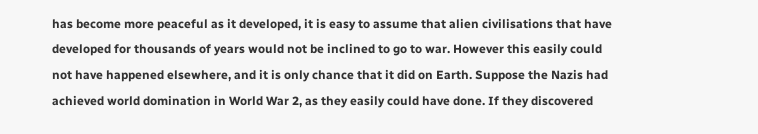has become more peaceful as it developed, it is easy to assume that alien civilisations that have developed for thousands of years would not be inclined to go to war. However this easily could not have happened elsewhere, and it is only chance that it did on Earth. Suppose the Nazis had achieved world domination in World War 2, as they easily could have done. If they discovered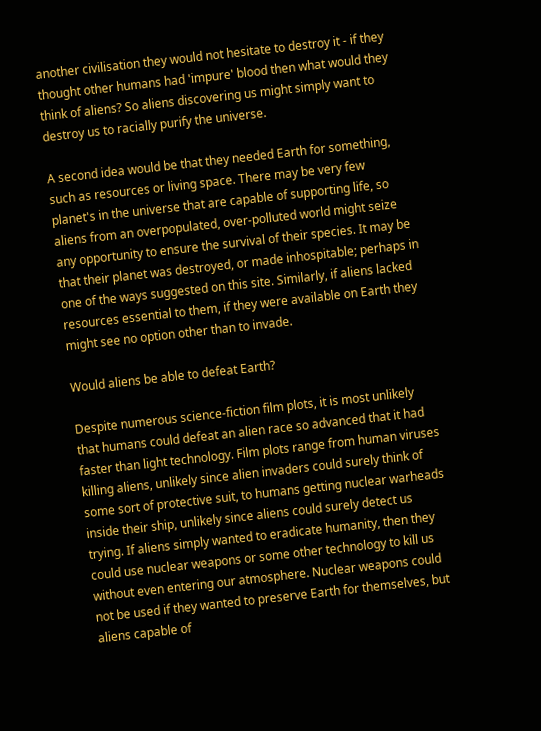another civilisation they would not hesitate to destroy it - if they thought other humans had 'impure' blood then what would they think of aliens? So aliens discovering us might simply want to destroy us to racially purify the universe.

A second idea would be that they needed Earth for something, such as resources or living space. There may be very few planet's in the universe that are capable of supporting life, so aliens from an overpopulated, over-polluted world might seize any opportunity to ensure the survival of their species. It may be that their planet was destroyed, or made inhospitable; perhaps in one of the ways suggested on this site. Similarly, if aliens lacked resources essential to them, if they were available on Earth they might see no option other than to invade.

Would aliens be able to defeat Earth?

Despite numerous science-fiction film plots, it is most unlikely that humans could defeat an alien race so advanced that it had faster than light technology. Film plots range from human viruses killing aliens, unlikely since alien invaders could surely think of some sort of protective suit, to humans getting nuclear warheads inside their ship, unlikely since aliens could surely detect us trying. If aliens simply wanted to eradicate humanity, then they could use nuclear weapons or some other technology to kill us without even entering our atmosphere. Nuclear weapons could not be used if they wanted to preserve Earth for themselves, but aliens capable of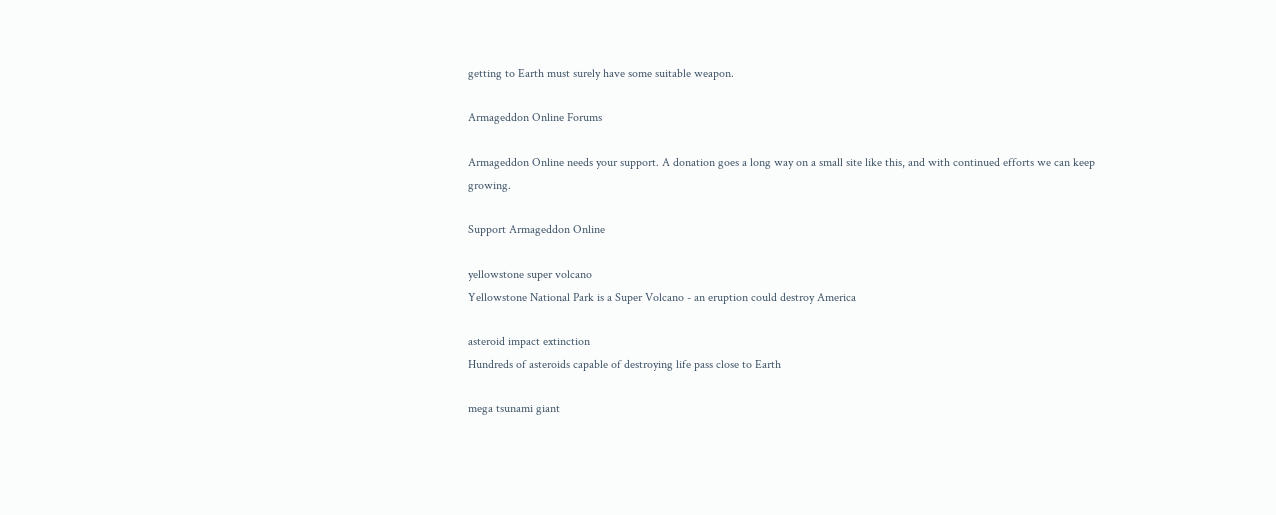getting to Earth must surely have some suitable weapon.

Armageddon Online Forums

Armageddon Online needs your support. A donation goes a long way on a small site like this, and with continued efforts we can keep growing.

Support Armageddon Online

yellowstone super volcano
Yellowstone National Park is a Super Volcano - an eruption could destroy America

asteroid impact extinction
Hundreds of asteroids capable of destroying life pass close to Earth

mega tsunami giant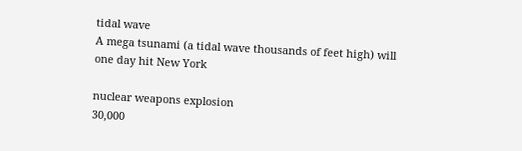tidal wave
A mega tsunami (a tidal wave thousands of feet high) will one day hit New York

nuclear weapons explosion
30,000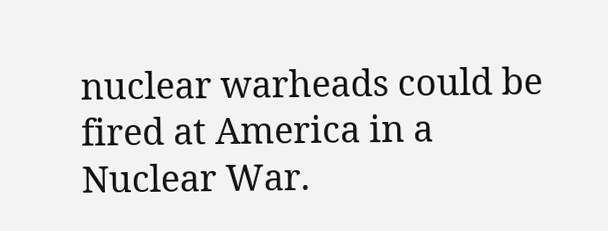nuclear warheads could be fired at America in a Nuclear War.